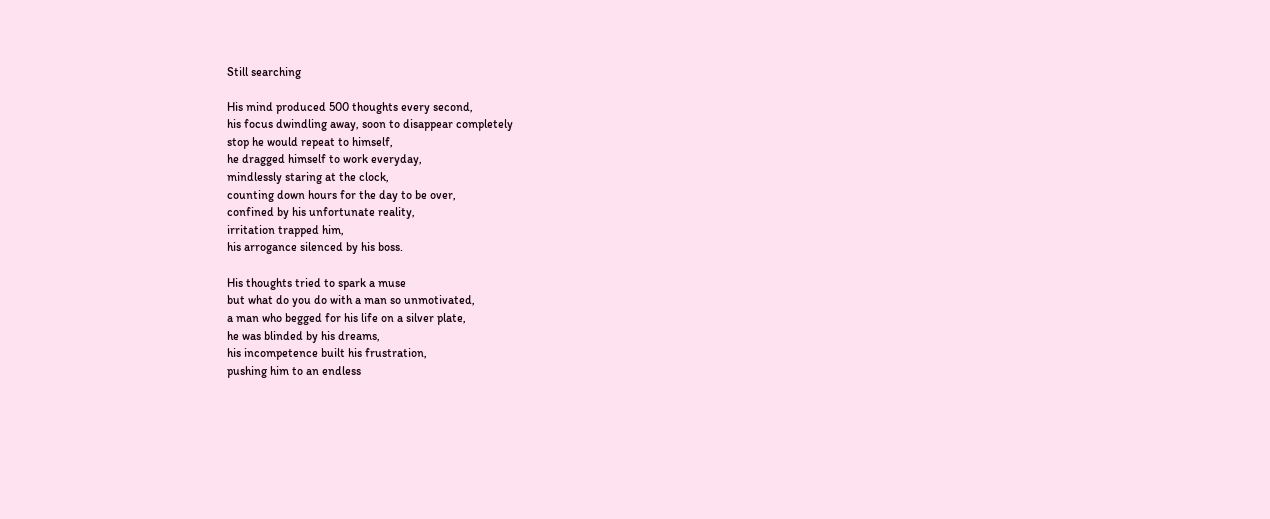Still searching

His mind produced 500 thoughts every second,
his focus dwindling away, soon to disappear completely
stop he would repeat to himself,
he dragged himself to work everyday,
mindlessly staring at the clock,
counting down hours for the day to be over,
confined by his unfortunate reality,
irritation trapped him,
his arrogance silenced by his boss.

His thoughts tried to spark a muse
but what do you do with a man so unmotivated,
a man who begged for his life on a silver plate,
he was blinded by his dreams,
his incompetence built his frustration,
pushing him to an endless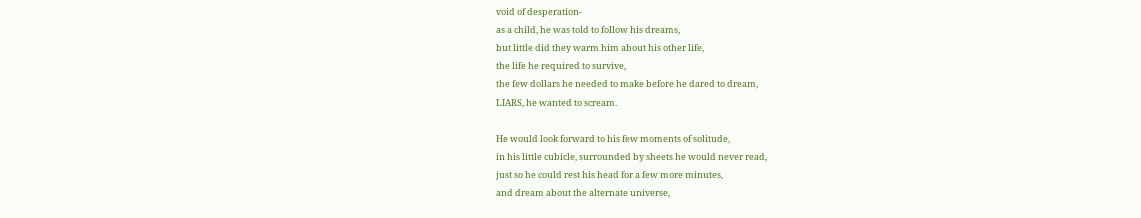void of desperation-
as a child, he was told to follow his dreams,
but little did they warm him about his other life,
the life he required to survive,
the few dollars he needed to make before he dared to dream,
LIARS, he wanted to scream.

He would look forward to his few moments of solitude,
in his little cubicle, surrounded by sheets he would never read,
just so he could rest his head for a few more minutes,
and dream about the alternate universe,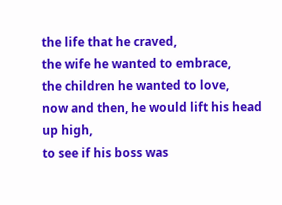the life that he craved,
the wife he wanted to embrace,
the children he wanted to love,
now and then, he would lift his head up high,
to see if his boss was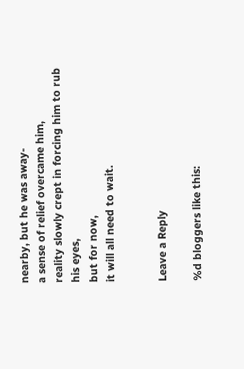nearby, but he was away-
a sense of relief overcame him,
reality slowly crept in forcing him to rub his eyes,
but for now,
it will all need to wait.


Leave a Reply

%d bloggers like this: